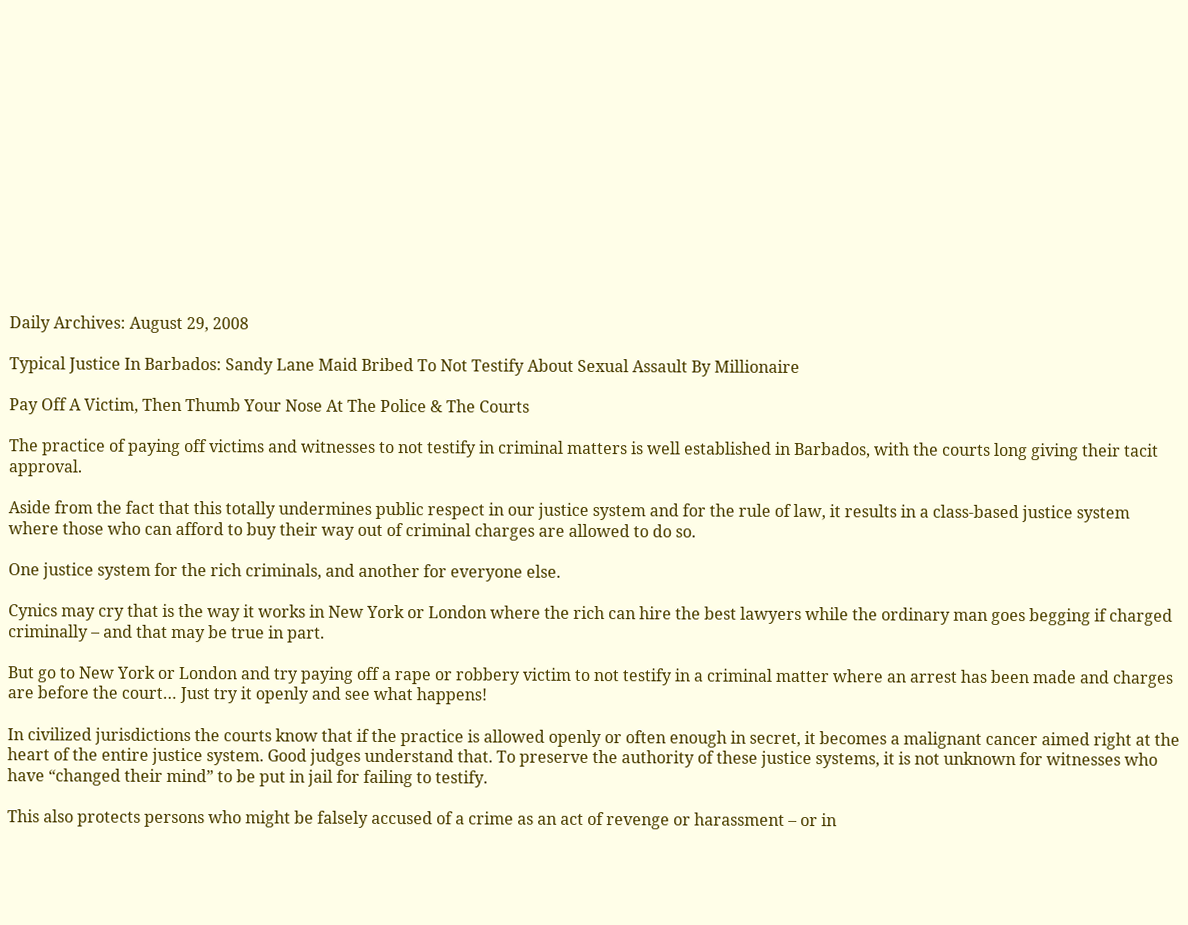Daily Archives: August 29, 2008

Typical Justice In Barbados: Sandy Lane Maid Bribed To Not Testify About Sexual Assault By Millionaire

Pay Off A Victim, Then Thumb Your Nose At The Police & The Courts

The practice of paying off victims and witnesses to not testify in criminal matters is well established in Barbados, with the courts long giving their tacit approval.

Aside from the fact that this totally undermines public respect in our justice system and for the rule of law, it results in a class-based justice system where those who can afford to buy their way out of criminal charges are allowed to do so.

One justice system for the rich criminals, and another for everyone else.

Cynics may cry that is the way it works in New York or London where the rich can hire the best lawyers while the ordinary man goes begging if charged criminally – and that may be true in part.

But go to New York or London and try paying off a rape or robbery victim to not testify in a criminal matter where an arrest has been made and charges are before the court… Just try it openly and see what happens!

In civilized jurisdictions the courts know that if the practice is allowed openly or often enough in secret, it becomes a malignant cancer aimed right at the heart of the entire justice system. Good judges understand that. To preserve the authority of these justice systems, it is not unknown for witnesses who have “changed their mind” to be put in jail for failing to testify.

This also protects persons who might be falsely accused of a crime as an act of revenge or harassment – or in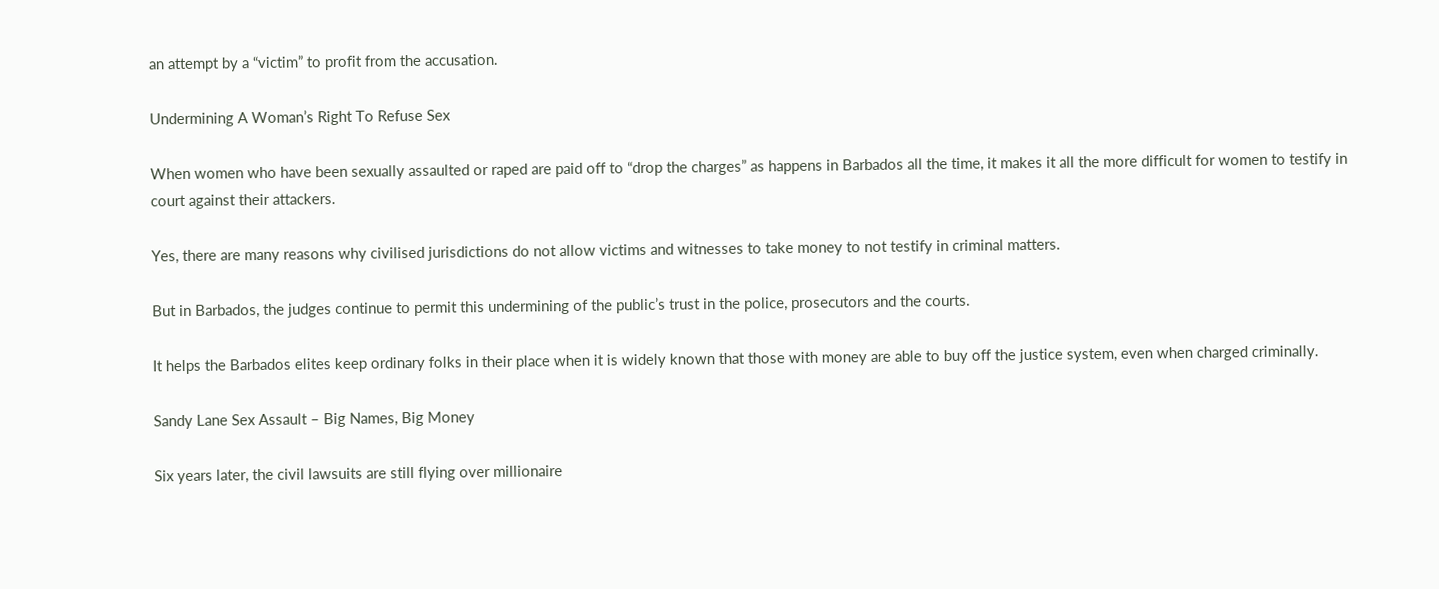an attempt by a “victim” to profit from the accusation.

Undermining A Woman’s Right To Refuse Sex

When women who have been sexually assaulted or raped are paid off to “drop the charges” as happens in Barbados all the time, it makes it all the more difficult for women to testify in court against their attackers.

Yes, there are many reasons why civilised jurisdictions do not allow victims and witnesses to take money to not testify in criminal matters.

But in Barbados, the judges continue to permit this undermining of the public’s trust in the police, prosecutors and the courts.

It helps the Barbados elites keep ordinary folks in their place when it is widely known that those with money are able to buy off the justice system, even when charged criminally.

Sandy Lane Sex Assault – Big Names, Big Money

Six years later, the civil lawsuits are still flying over millionaire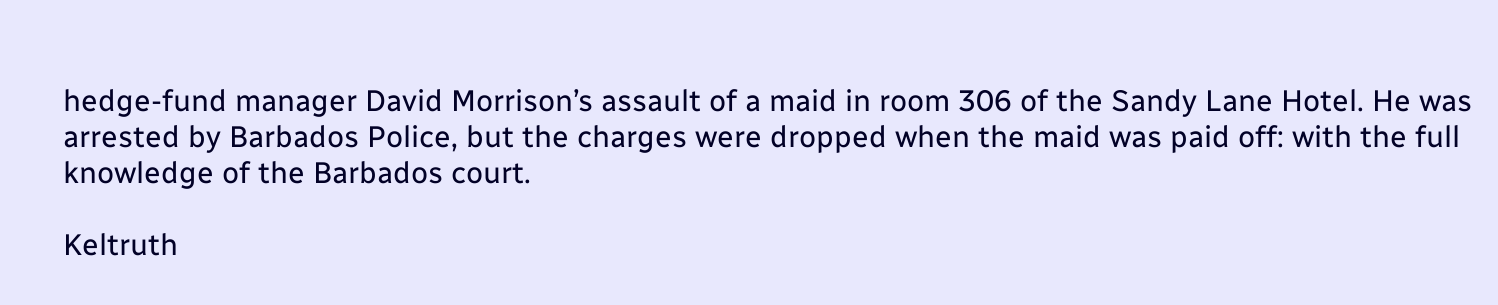hedge-fund manager David Morrison’s assault of a maid in room 306 of the Sandy Lane Hotel. He was arrested by Barbados Police, but the charges were dropped when the maid was paid off: with the full knowledge of the Barbados court.

Keltruth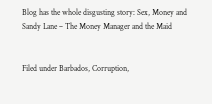Blog has the whole disgusting story: Sex, Money and Sandy Lane – The Money Manager and the Maid


Filed under Barbados, Corruption,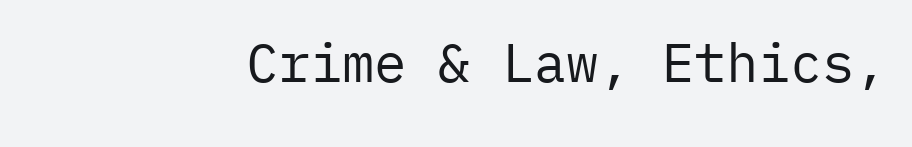Crime & Law, Ethics,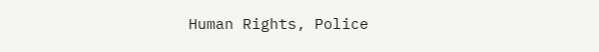Human Rights, Police